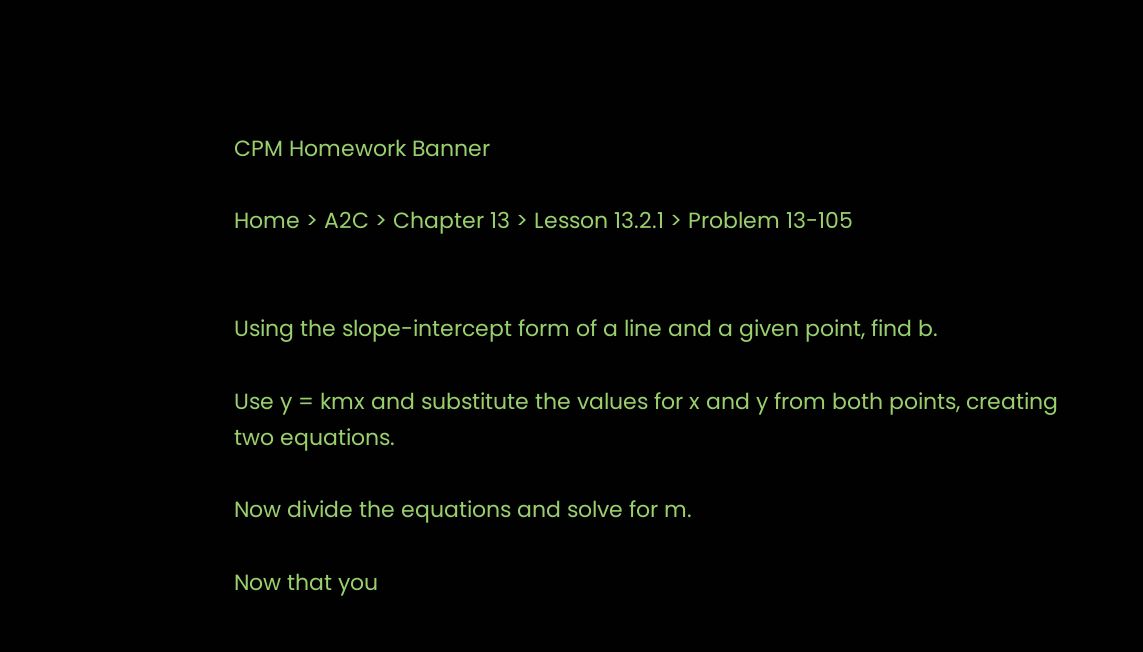CPM Homework Banner

Home > A2C > Chapter 13 > Lesson 13.2.1 > Problem 13-105


Using the slope-intercept form of a line and a given point, find b.

Use y = kmx and substitute the values for x and y from both points, creating two equations.

Now divide the equations and solve for m.

Now that you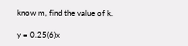know m, find the value of k.

y = 0.25(6)x